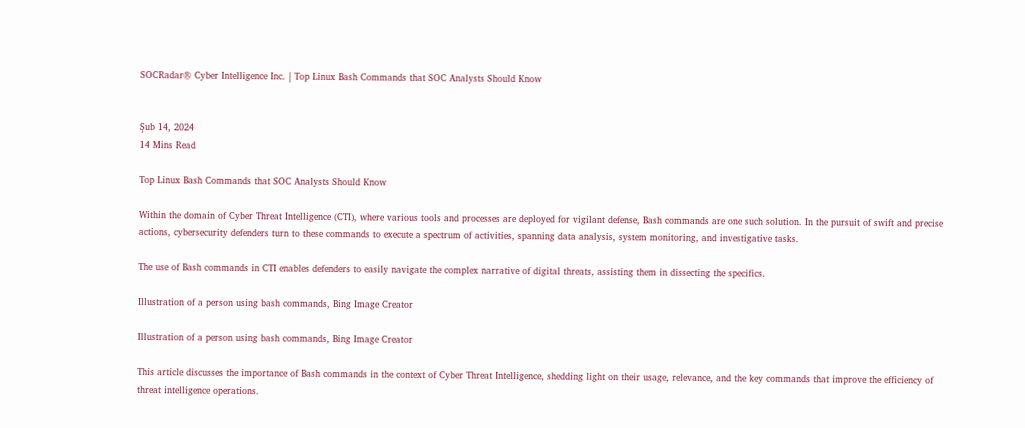SOCRadar® Cyber Intelligence Inc. | Top Linux Bash Commands that SOC Analysts Should Know


Şub 14, 2024
14 Mins Read

Top Linux Bash Commands that SOC Analysts Should Know

Within the domain of Cyber Threat Intelligence (CTI), where various tools and processes are deployed for vigilant defense, Bash commands are one such solution. In the pursuit of swift and precise actions, cybersecurity defenders turn to these commands to execute a spectrum of activities, spanning data analysis, system monitoring, and investigative tasks.

The use of Bash commands in CTI enables defenders to easily navigate the complex narrative of digital threats, assisting them in dissecting the specifics.

Illustration of a person using bash commands, Bing Image Creator

Illustration of a person using bash commands, Bing Image Creator

This article discusses the importance of Bash commands in the context of Cyber Threat Intelligence, shedding light on their usage, relevance, and the key commands that improve the efficiency of threat intelligence operations.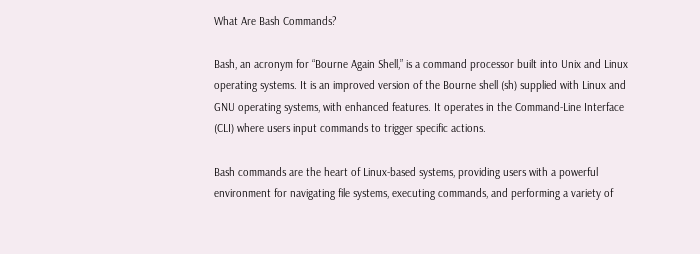What Are Bash Commands?

Bash, an acronym for “Bourne Again Shell,” is a command processor built into Unix and Linux operating systems. It is an improved version of the Bourne shell (sh) supplied with Linux and GNU operating systems, with enhanced features. It operates in the Command-Line Interface (CLI) where users input commands to trigger specific actions.

Bash commands are the heart of Linux-based systems, providing users with a powerful environment for navigating file systems, executing commands, and performing a variety of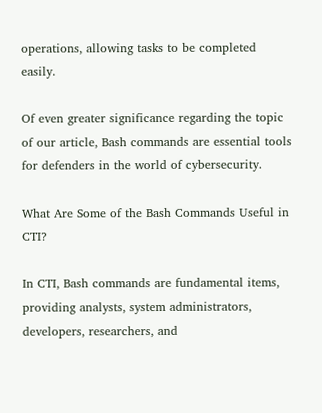operations, allowing tasks to be completed easily.

Of even greater significance regarding the topic of our article, Bash commands are essential tools for defenders in the world of cybersecurity.

What Are Some of the Bash Commands Useful in CTI?

In CTI, Bash commands are fundamental items, providing analysts, system administrators, developers, researchers, and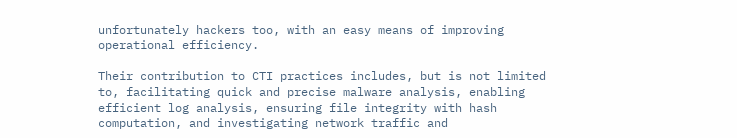unfortunately hackers too, with an easy means of improving operational efficiency.

Their contribution to CTI practices includes, but is not limited to, facilitating quick and precise malware analysis, enabling efficient log analysis, ensuring file integrity with hash computation, and investigating network traffic and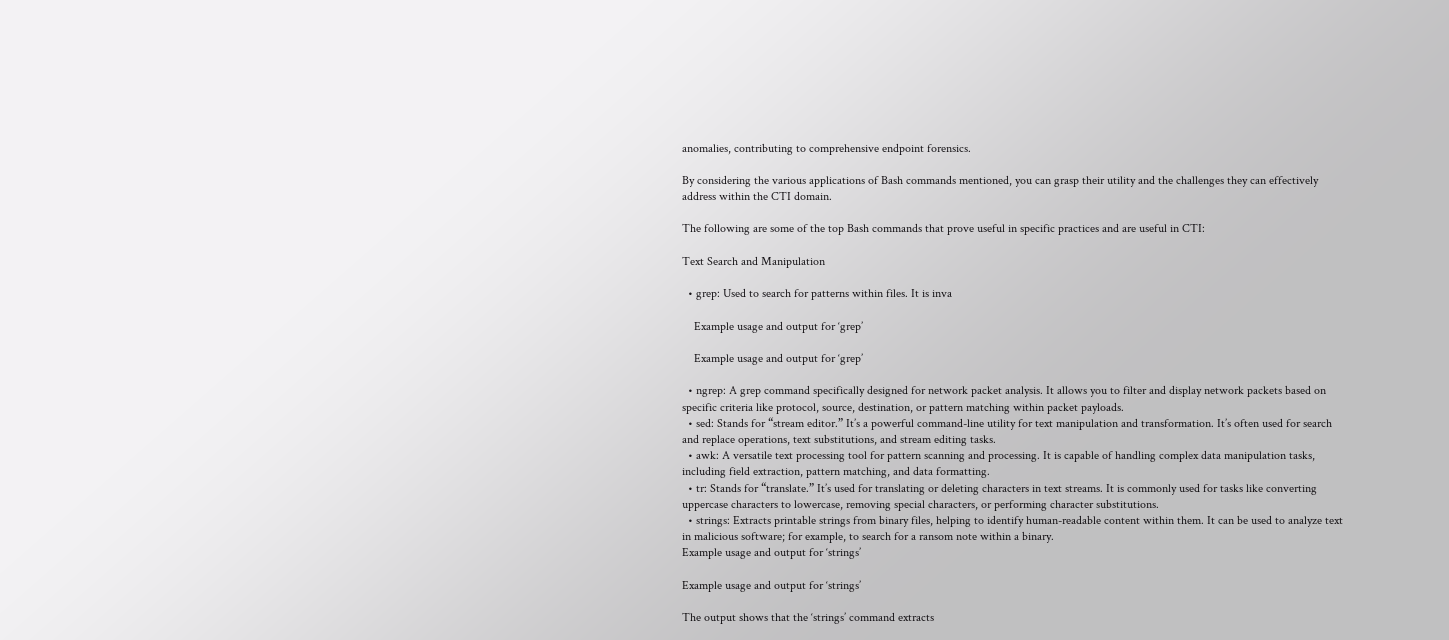anomalies, contributing to comprehensive endpoint forensics.

By considering the various applications of Bash commands mentioned, you can grasp their utility and the challenges they can effectively address within the CTI domain.

The following are some of the top Bash commands that prove useful in specific practices and are useful in CTI:

Text Search and Manipulation

  • grep: Used to search for patterns within files. It is inva

    Example usage and output for ‘grep’

    Example usage and output for ‘grep’

  • ngrep: A grep command specifically designed for network packet analysis. It allows you to filter and display network packets based on specific criteria like protocol, source, destination, or pattern matching within packet payloads.
  • sed: Stands for “stream editor.” It’s a powerful command-line utility for text manipulation and transformation. It’s often used for search and replace operations, text substitutions, and stream editing tasks.
  • awk: A versatile text processing tool for pattern scanning and processing. It is capable of handling complex data manipulation tasks, including field extraction, pattern matching, and data formatting.
  • tr: Stands for “translate.” It’s used for translating or deleting characters in text streams. It is commonly used for tasks like converting uppercase characters to lowercase, removing special characters, or performing character substitutions.
  • strings: Extracts printable strings from binary files, helping to identify human-readable content within them. It can be used to analyze text in malicious software; for example, to search for a ransom note within a binary.
Example usage and output for ‘strings’

Example usage and output for ‘strings’

The output shows that the ‘strings’ command extracts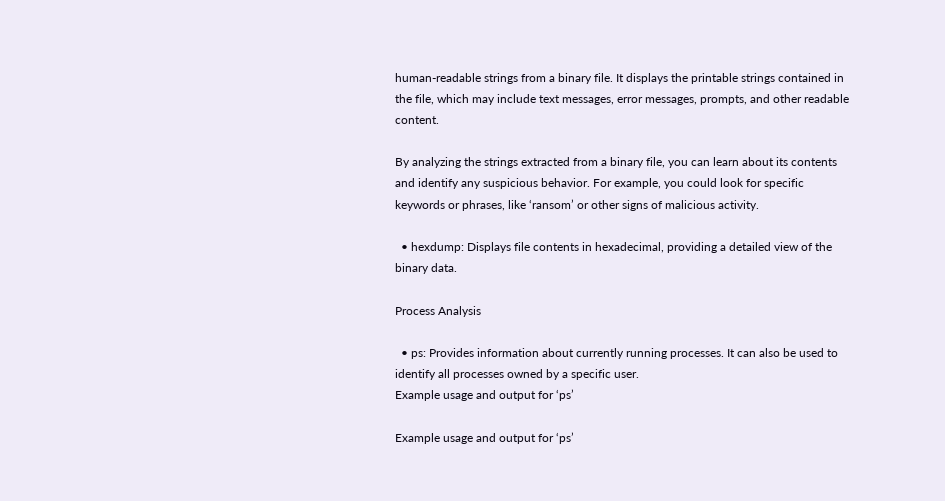human-readable strings from a binary file. It displays the printable strings contained in the file, which may include text messages, error messages, prompts, and other readable content.

By analyzing the strings extracted from a binary file, you can learn about its contents and identify any suspicious behavior. For example, you could look for specific keywords or phrases, like ‘ransom’ or other signs of malicious activity.

  • hexdump: Displays file contents in hexadecimal, providing a detailed view of the binary data.

Process Analysis

  • ps: Provides information about currently running processes. It can also be used to identify all processes owned by a specific user.
Example usage and output for ‘ps’

Example usage and output for ‘ps’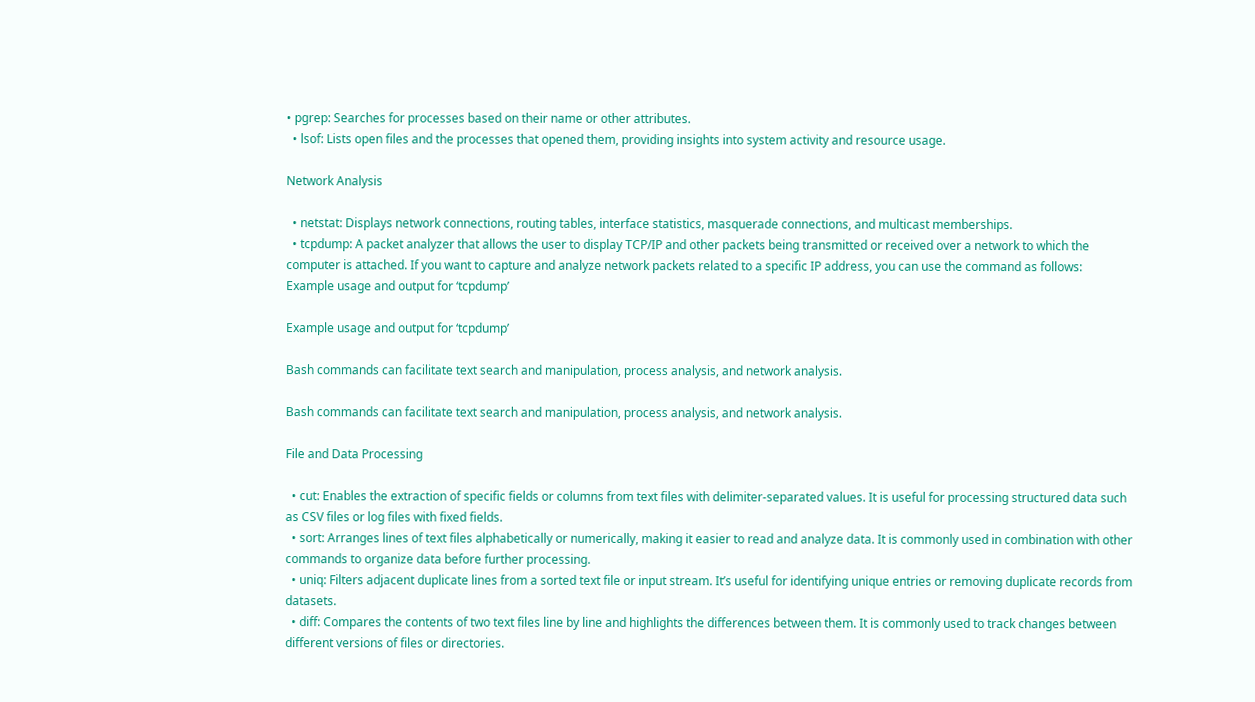• pgrep: Searches for processes based on their name or other attributes.
  • lsof: Lists open files and the processes that opened them, providing insights into system activity and resource usage.

Network Analysis

  • netstat: Displays network connections, routing tables, interface statistics, masquerade connections, and multicast memberships.
  • tcpdump: A packet analyzer that allows the user to display TCP/IP and other packets being transmitted or received over a network to which the computer is attached. If you want to capture and analyze network packets related to a specific IP address, you can use the command as follows:
Example usage and output for ‘tcpdump’

Example usage and output for ‘tcpdump’

Bash commands can facilitate text search and manipulation, process analysis, and network analysis.

Bash commands can facilitate text search and manipulation, process analysis, and network analysis.

File and Data Processing

  • cut: Enables the extraction of specific fields or columns from text files with delimiter-separated values. It is useful for processing structured data such as CSV files or log files with fixed fields.
  • sort: Arranges lines of text files alphabetically or numerically, making it easier to read and analyze data. It is commonly used in combination with other commands to organize data before further processing.
  • uniq: Filters adjacent duplicate lines from a sorted text file or input stream. It’s useful for identifying unique entries or removing duplicate records from datasets.
  • diff: Compares the contents of two text files line by line and highlights the differences between them. It is commonly used to track changes between different versions of files or directories.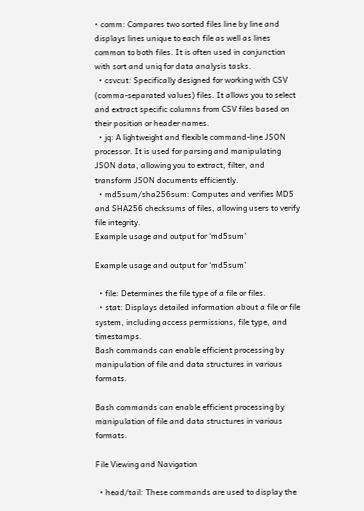• comm: Compares two sorted files line by line and displays lines unique to each file as well as lines common to both files. It is often used in conjunction with sort and uniq for data analysis tasks.
  • csvcut: Specifically designed for working with CSV (comma-separated values) files. It allows you to select and extract specific columns from CSV files based on their position or header names.
  • jq: A lightweight and flexible command-line JSON processor. It is used for parsing and manipulating JSON data, allowing you to extract, filter, and transform JSON documents efficiently.
  • md5sum/sha256sum: Computes and verifies MD5 and SHA256 checksums of files, allowing users to verify file integrity.
Example usage and output for ‘md5sum’

Example usage and output for ‘md5sum’

  • file: Determines the file type of a file or files.
  • stat: Displays detailed information about a file or file system, including access permissions, file type, and timestamps.
Bash commands can enable efficient processing by manipulation of file and data structures in various formats.

Bash commands can enable efficient processing by manipulation of file and data structures in various formats.

File Viewing and Navigation

  • head/tail: These commands are used to display the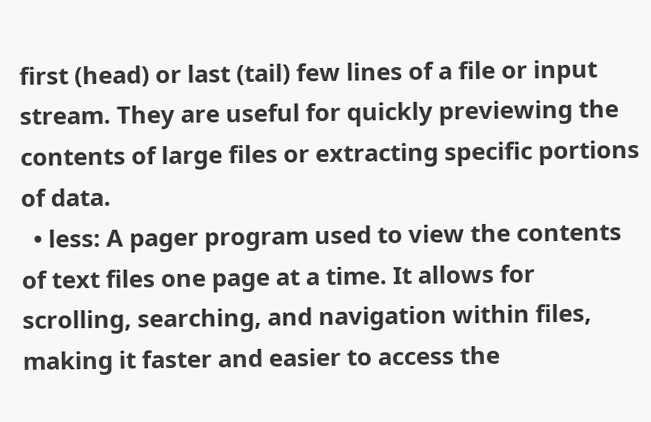first (head) or last (tail) few lines of a file or input stream. They are useful for quickly previewing the contents of large files or extracting specific portions of data.
  • less: A pager program used to view the contents of text files one page at a time. It allows for scrolling, searching, and navigation within files, making it faster and easier to access the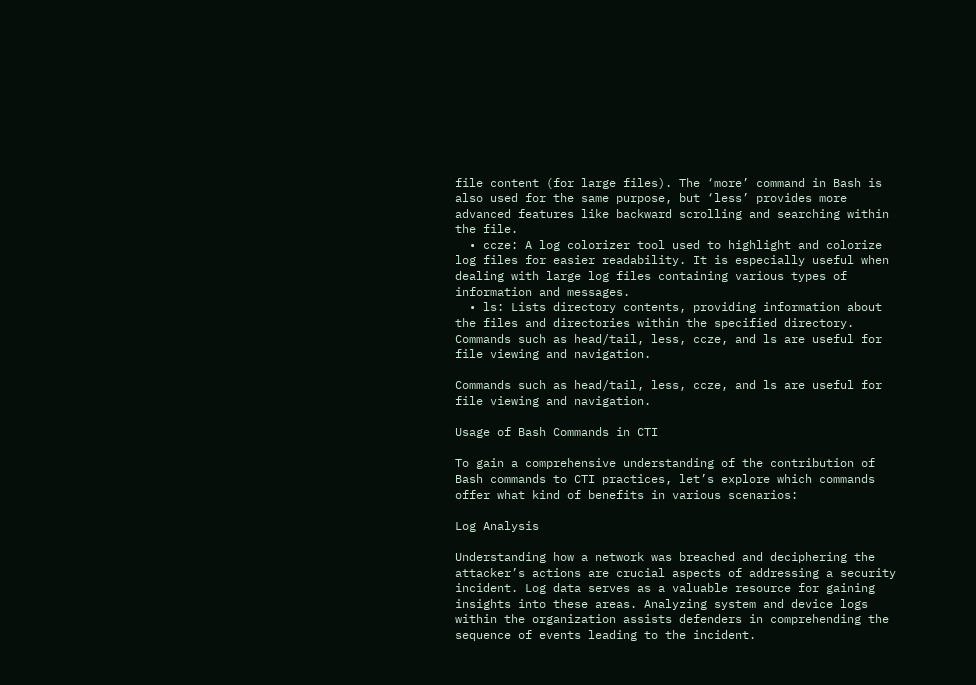file content (for large files). The ‘more’ command in Bash is also used for the same purpose, but ‘less’ provides more advanced features like backward scrolling and searching within the file.
  • ccze: A log colorizer tool used to highlight and colorize log files for easier readability. It is especially useful when dealing with large log files containing various types of information and messages.
  • ls: Lists directory contents, providing information about the files and directories within the specified directory.
Commands such as head/tail, less, ccze, and ls are useful for file viewing and navigation.

Commands such as head/tail, less, ccze, and ls are useful for file viewing and navigation.

Usage of Bash Commands in CTI

To gain a comprehensive understanding of the contribution of Bash commands to CTI practices, let’s explore which commands offer what kind of benefits in various scenarios:

Log Analysis

Understanding how a network was breached and deciphering the attacker’s actions are crucial aspects of addressing a security incident. Log data serves as a valuable resource for gaining insights into these areas. Analyzing system and device logs within the organization assists defenders in comprehending the sequence of events leading to the incident.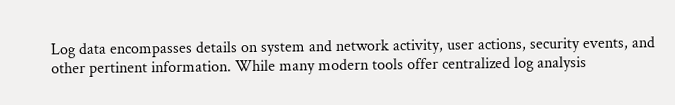Log data encompasses details on system and network activity, user actions, security events, and other pertinent information. While many modern tools offer centralized log analysis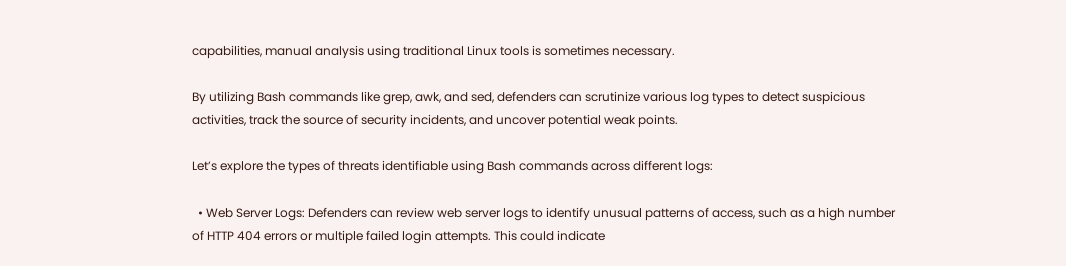capabilities, manual analysis using traditional Linux tools is sometimes necessary.

By utilizing Bash commands like grep, awk, and sed, defenders can scrutinize various log types to detect suspicious activities, track the source of security incidents, and uncover potential weak points.

Let’s explore the types of threats identifiable using Bash commands across different logs:

  • Web Server Logs: Defenders can review web server logs to identify unusual patterns of access, such as a high number of HTTP 404 errors or multiple failed login attempts. This could indicate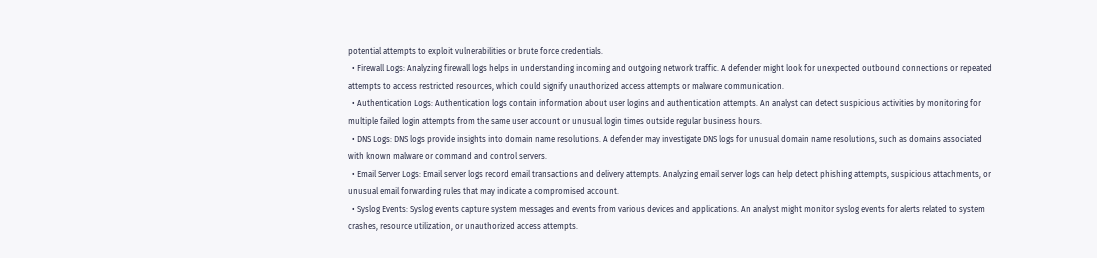potential attempts to exploit vulnerabilities or brute force credentials.
  • Firewall Logs: Analyzing firewall logs helps in understanding incoming and outgoing network traffic. A defender might look for unexpected outbound connections or repeated attempts to access restricted resources, which could signify unauthorized access attempts or malware communication.
  • Authentication Logs: Authentication logs contain information about user logins and authentication attempts. An analyst can detect suspicious activities by monitoring for multiple failed login attempts from the same user account or unusual login times outside regular business hours.
  • DNS Logs: DNS logs provide insights into domain name resolutions. A defender may investigate DNS logs for unusual domain name resolutions, such as domains associated with known malware or command and control servers.
  • Email Server Logs: Email server logs record email transactions and delivery attempts. Analyzing email server logs can help detect phishing attempts, suspicious attachments, or unusual email forwarding rules that may indicate a compromised account.
  • Syslog Events: Syslog events capture system messages and events from various devices and applications. An analyst might monitor syslog events for alerts related to system crashes, resource utilization, or unauthorized access attempts.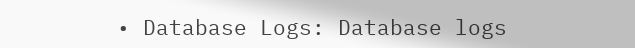• Database Logs: Database logs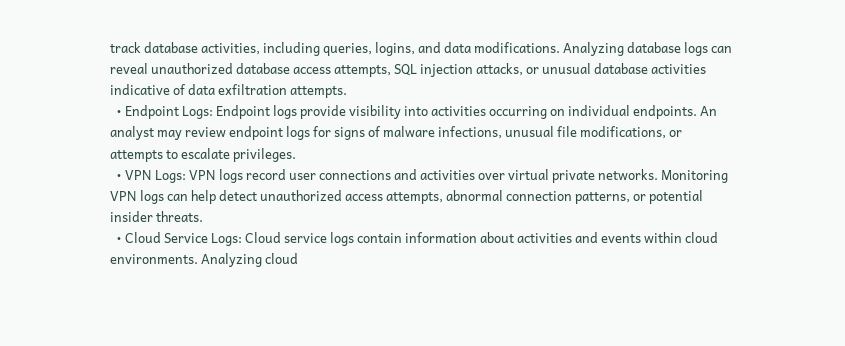track database activities, including queries, logins, and data modifications. Analyzing database logs can reveal unauthorized database access attempts, SQL injection attacks, or unusual database activities indicative of data exfiltration attempts.
  • Endpoint Logs: Endpoint logs provide visibility into activities occurring on individual endpoints. An analyst may review endpoint logs for signs of malware infections, unusual file modifications, or attempts to escalate privileges.
  • VPN Logs: VPN logs record user connections and activities over virtual private networks. Monitoring VPN logs can help detect unauthorized access attempts, abnormal connection patterns, or potential insider threats.
  • Cloud Service Logs: Cloud service logs contain information about activities and events within cloud environments. Analyzing cloud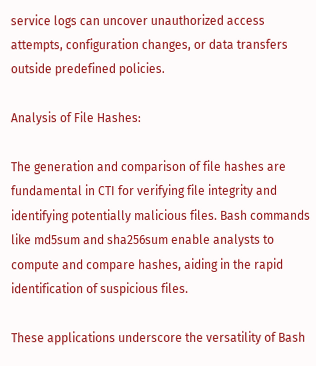service logs can uncover unauthorized access attempts, configuration changes, or data transfers outside predefined policies.

Analysis of File Hashes:

The generation and comparison of file hashes are fundamental in CTI for verifying file integrity and identifying potentially malicious files. Bash commands like md5sum and sha256sum enable analysts to compute and compare hashes, aiding in the rapid identification of suspicious files.

These applications underscore the versatility of Bash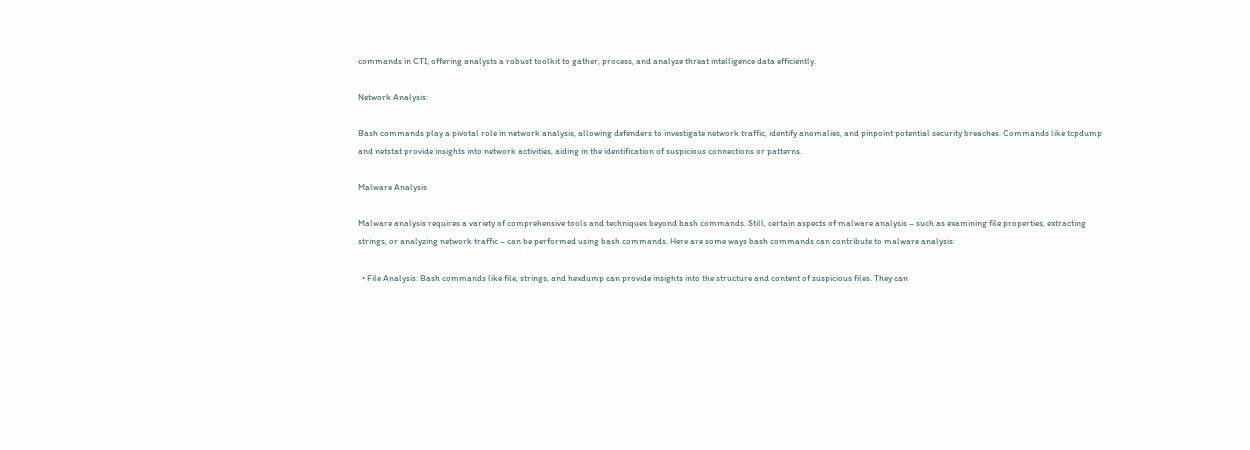commands in CTI, offering analysts a robust toolkit to gather, process, and analyze threat intelligence data efficiently.

Network Analysis:

Bash commands play a pivotal role in network analysis, allowing defenders to investigate network traffic, identify anomalies, and pinpoint potential security breaches. Commands like tcpdump and netstat provide insights into network activities, aiding in the identification of suspicious connections or patterns.

Malware Analysis

Malware analysis requires a variety of comprehensive tools and techniques beyond bash commands. Still, certain aspects of malware analysis – such as examining file properties, extracting strings, or analyzing network traffic – can be performed using bash commands. Here are some ways bash commands can contribute to malware analysis:

  • File Analysis: Bash commands like file, strings, and hexdump can provide insights into the structure and content of suspicious files. They can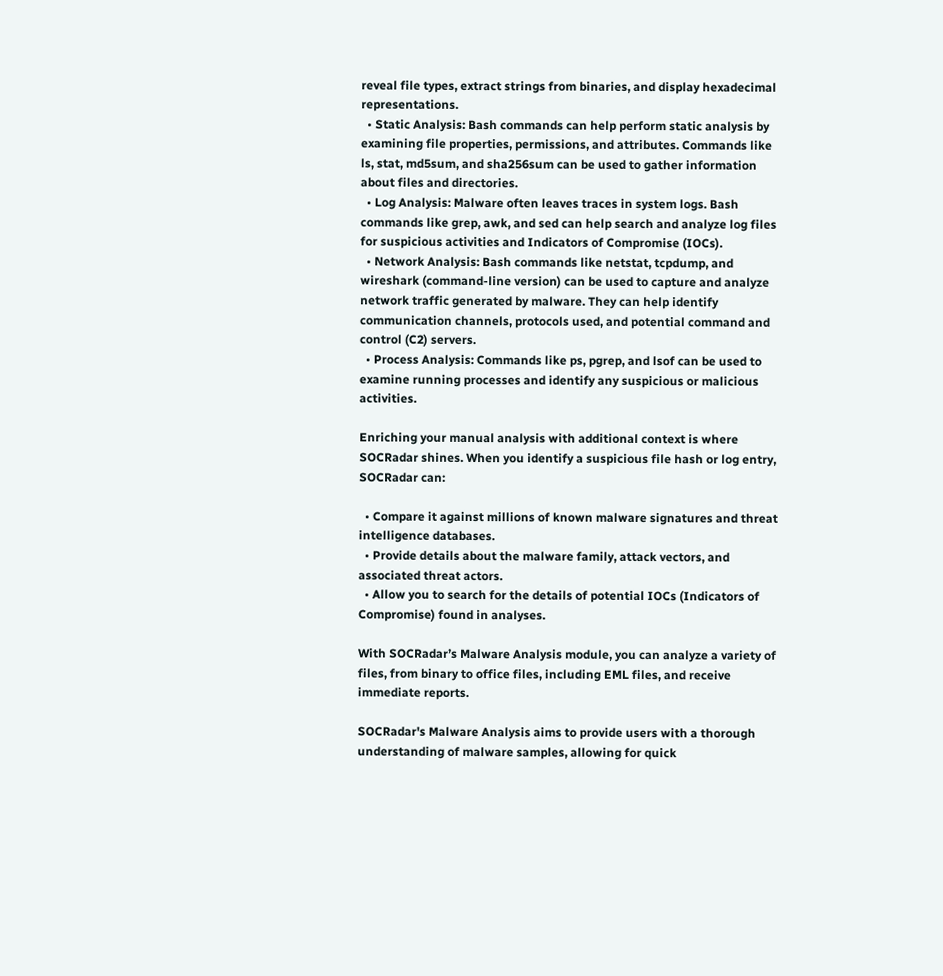reveal file types, extract strings from binaries, and display hexadecimal representations.
  • Static Analysis: Bash commands can help perform static analysis by examining file properties, permissions, and attributes. Commands like ls, stat, md5sum, and sha256sum can be used to gather information about files and directories.
  • Log Analysis: Malware often leaves traces in system logs. Bash commands like grep, awk, and sed can help search and analyze log files for suspicious activities and Indicators of Compromise (IOCs).
  • Network Analysis: Bash commands like netstat, tcpdump, and wireshark (command-line version) can be used to capture and analyze network traffic generated by malware. They can help identify communication channels, protocols used, and potential command and control (C2) servers.
  • Process Analysis: Commands like ps, pgrep, and lsof can be used to examine running processes and identify any suspicious or malicious activities.

Enriching your manual analysis with additional context is where SOCRadar shines. When you identify a suspicious file hash or log entry, SOCRadar can:

  • Compare it against millions of known malware signatures and threat intelligence databases.
  • Provide details about the malware family, attack vectors, and associated threat actors.
  • Allow you to search for the details of potential IOCs (Indicators of Compromise) found in analyses.

With SOCRadar’s Malware Analysis module, you can analyze a variety of files, from binary to office files, including EML files, and receive immediate reports.

SOCRadar's Malware Analysis aims to provide users with a thorough understanding of malware samples, allowing for quick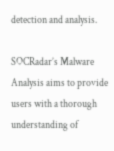detection and analysis.

SOCRadar’s Malware Analysis aims to provide users with a thorough understanding of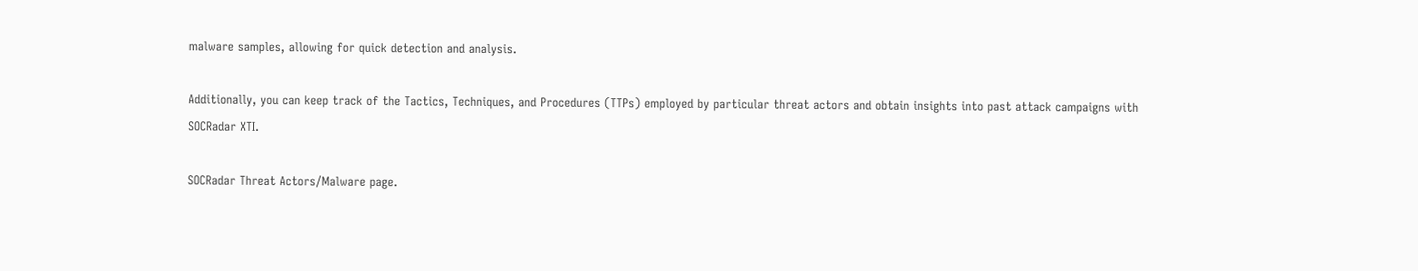malware samples, allowing for quick detection and analysis.

Additionally, you can keep track of the Tactics, Techniques, and Procedures (TTPs) employed by particular threat actors and obtain insights into past attack campaigns with SOCRadar XTI.

SOCRadar Threat Actors/Malware page.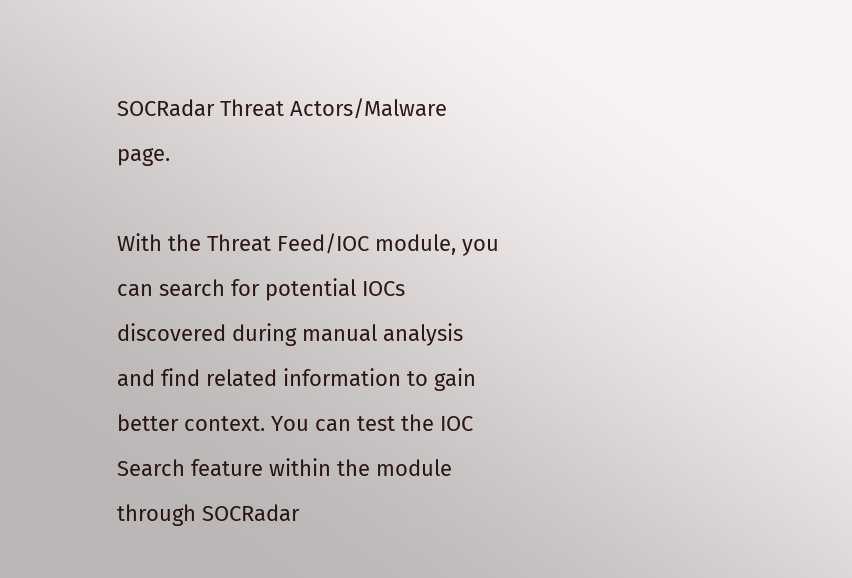SOCRadar Threat Actors/Malware page.

With the Threat Feed/IOC module, you can search for potential IOCs discovered during manual analysis and find related information to gain better context. You can test the IOC Search feature within the module through SOCRadar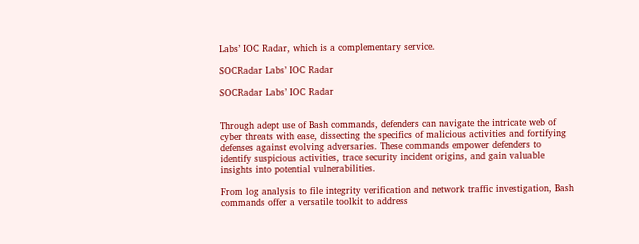Labs’ IOC Radar, which is a complementary service.

SOCRadar Labs’ IOC Radar

SOCRadar Labs’ IOC Radar


Through adept use of Bash commands, defenders can navigate the intricate web of cyber threats with ease, dissecting the specifics of malicious activities and fortifying defenses against evolving adversaries. These commands empower defenders to identify suspicious activities, trace security incident origins, and gain valuable insights into potential vulnerabilities.

From log analysis to file integrity verification and network traffic investigation, Bash commands offer a versatile toolkit to address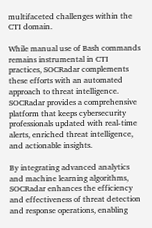multifaceted challenges within the CTI domain.

While manual use of Bash commands remains instrumental in CTI practices, SOCRadar complements these efforts with an automated approach to threat intelligence. SOCRadar provides a comprehensive platform that keeps cybersecurity professionals updated with real-time alerts, enriched threat intelligence, and actionable insights.

By integrating advanced analytics and machine learning algorithms, SOCRadar enhances the efficiency and effectiveness of threat detection and response operations, enabling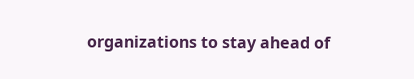organizations to stay ahead of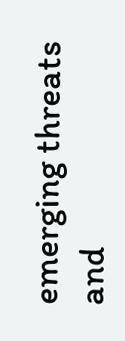emerging threats and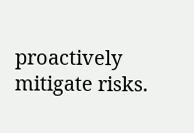proactively mitigate risks.